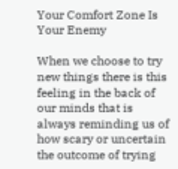Your Comfort Zone Is Your Enemy

When we choose to try new things there is this feeling in the back of our minds that is always reminding us of how scary or uncertain the outcome of trying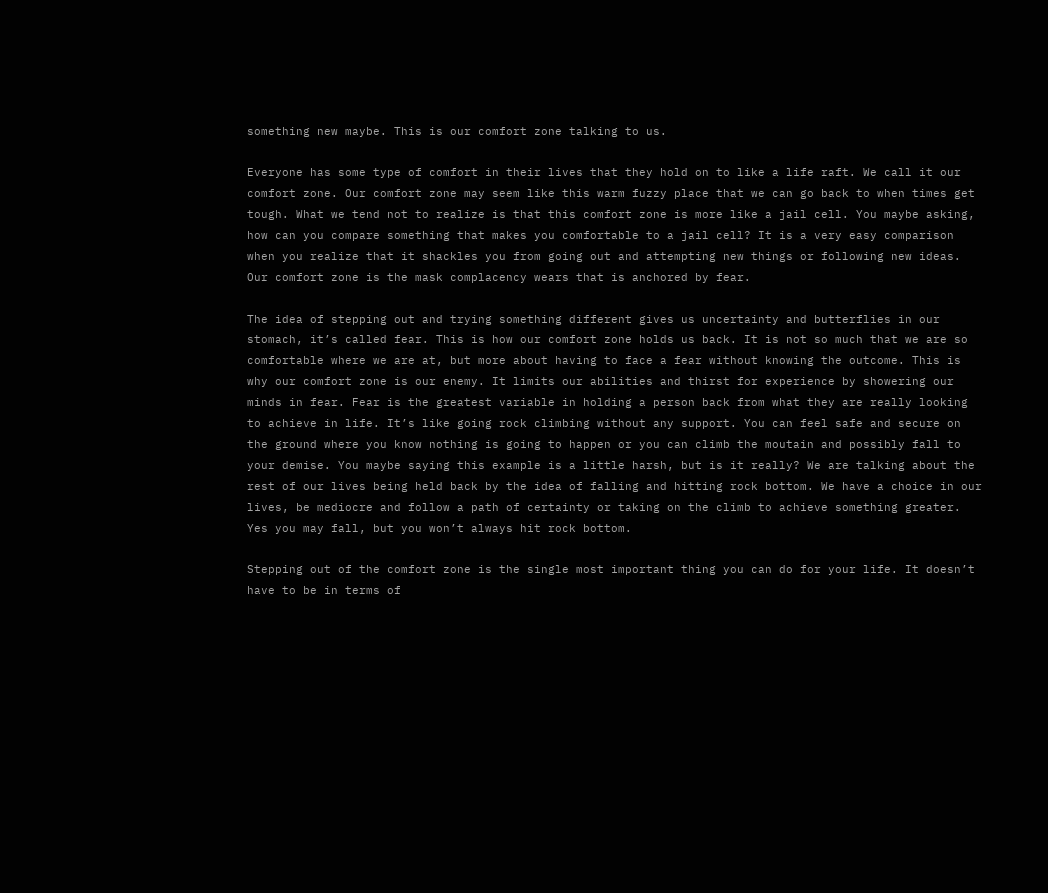something new maybe. This is our comfort zone talking to us.

Everyone has some type of comfort in their lives that they hold on to like a life raft. We call it our comfort zone. Our comfort zone may seem like this warm fuzzy place that we can go back to when times get tough. What we tend not to realize is that this comfort zone is more like a jail cell. You maybe asking, how can you compare something that makes you comfortable to a jail cell? It is a very easy comparison when you realize that it shackles you from going out and attempting new things or following new ideas. Our comfort zone is the mask complacency wears that is anchored by fear.

The idea of stepping out and trying something different gives us uncertainty and butterflies in our stomach, it’s called fear. This is how our comfort zone holds us back. It is not so much that we are so comfortable where we are at, but more about having to face a fear without knowing the outcome. This is why our comfort zone is our enemy. It limits our abilities and thirst for experience by showering our minds in fear. Fear is the greatest variable in holding a person back from what they are really looking to achieve in life. It’s like going rock climbing without any support. You can feel safe and secure on the ground where you know nothing is going to happen or you can climb the moutain and possibly fall to your demise. You maybe saying this example is a little harsh, but is it really? We are talking about the rest of our lives being held back by the idea of falling and hitting rock bottom. We have a choice in our lives, be mediocre and follow a path of certainty or taking on the climb to achieve something greater. Yes you may fall, but you won’t always hit rock bottom.

Stepping out of the comfort zone is the single most important thing you can do for your life. It doesn’t have to be in terms of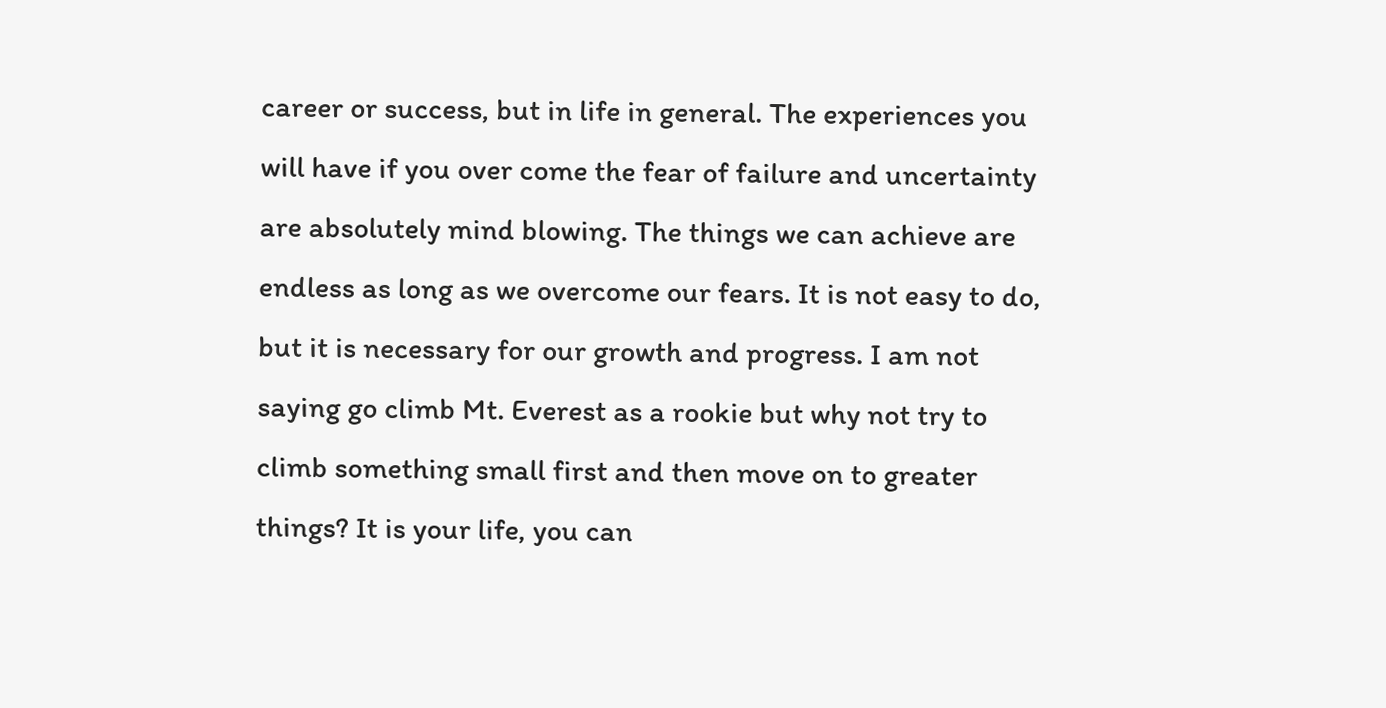career or success, but in life in general. The experiences you will have if you over come the fear of failure and uncertainty are absolutely mind blowing. The things we can achieve are endless as long as we overcome our fears. It is not easy to do, but it is necessary for our growth and progress. I am not saying go climb Mt. Everest as a rookie but why not try to climb something small first and then move on to greater things? It is your life, you can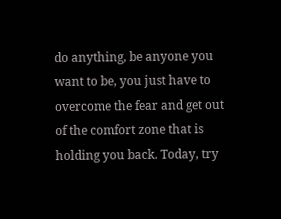do anything, be anyone you want to be, you just have to overcome the fear and get out of the comfort zone that is holding you back. Today, try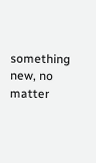something new, no matter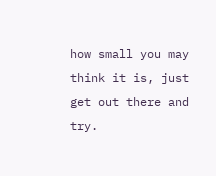how small you may think it is, just get out there and try.